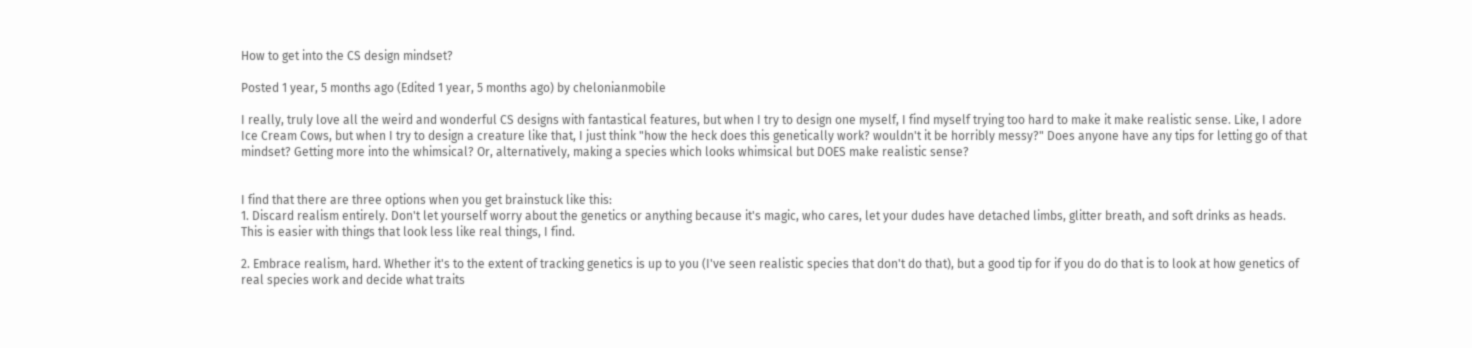How to get into the CS design mindset?

Posted 1 year, 5 months ago (Edited 1 year, 5 months ago) by chelonianmobile

I really, truly love all the weird and wonderful CS designs with fantastical features, but when I try to design one myself, I find myself trying too hard to make it make realistic sense. Like, I adore Ice Cream Cows, but when I try to design a creature like that, I just think "how the heck does this genetically work? wouldn't it be horribly messy?" Does anyone have any tips for letting go of that mindset? Getting more into the whimsical? Or, alternatively, making a species which looks whimsical but DOES make realistic sense?


I find that there are three options when you get brainstuck like this:
1. Discard realism entirely. Don't let yourself worry about the genetics or anything because it's magic, who cares, let your dudes have detached limbs, glitter breath, and soft drinks as heads. This is easier with things that look less like real things, I find.

2. Embrace realism, hard. Whether it's to the extent of tracking genetics is up to you (I've seen realistic species that don't do that), but a good tip for if you do do that is to look at how genetics of real species work and decide what traits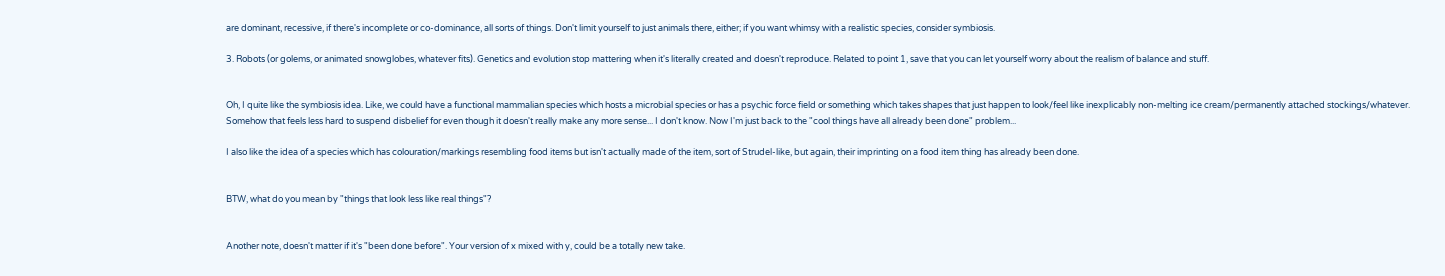are dominant, recessive, if there's incomplete or co-dominance, all sorts of things. Don't limit yourself to just animals there, either; if you want whimsy with a realistic species, consider symbiosis.

3. Robots (or golems, or animated snowglobes, whatever fits). Genetics and evolution stop mattering when it's literally created and doesn't reproduce. Related to point 1, save that you can let yourself worry about the realism of balance and stuff.


Oh, I quite like the symbiosis idea. Like, we could have a functional mammalian species which hosts a microbial species or has a psychic force field or something which takes shapes that just happen to look/feel like inexplicably non-melting ice cream/permanently attached stockings/whatever. Somehow that feels less hard to suspend disbelief for even though it doesn't really make any more sense... I don't know. Now I'm just back to the "cool things have all already been done" problem...

I also like the idea of a species which has colouration/markings resembling food items but isn't actually made of the item, sort of Strudel-like, but again, their imprinting on a food item thing has already been done.


BTW, what do you mean by "things that look less like real things"?


Another note, doesn't matter if it's "been done before". Your version of x mixed with y, could be a totally new take.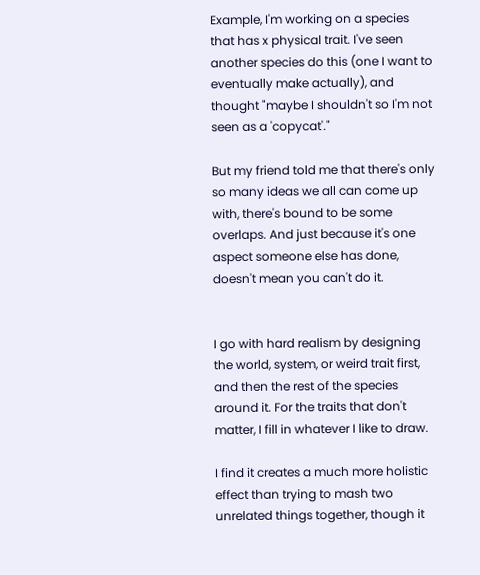Example, I'm working on a species that has x physical trait. I've seen another species do this (one I want to eventually make actually), and thought "maybe I shouldn't so I'm not seen as a 'copycat'."

But my friend told me that there's only so many ideas we all can come up with, there's bound to be some overlaps. And just because it's one aspect someone else has done, doesn't mean you can't do it.


I go with hard realism by designing the world, system, or weird trait first, and then the rest of the species around it. For the traits that don't matter, I fill in whatever I like to draw.

I find it creates a much more holistic effect than trying to mash two unrelated things together, though it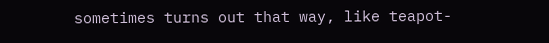sometimes turns out that way, like teapot-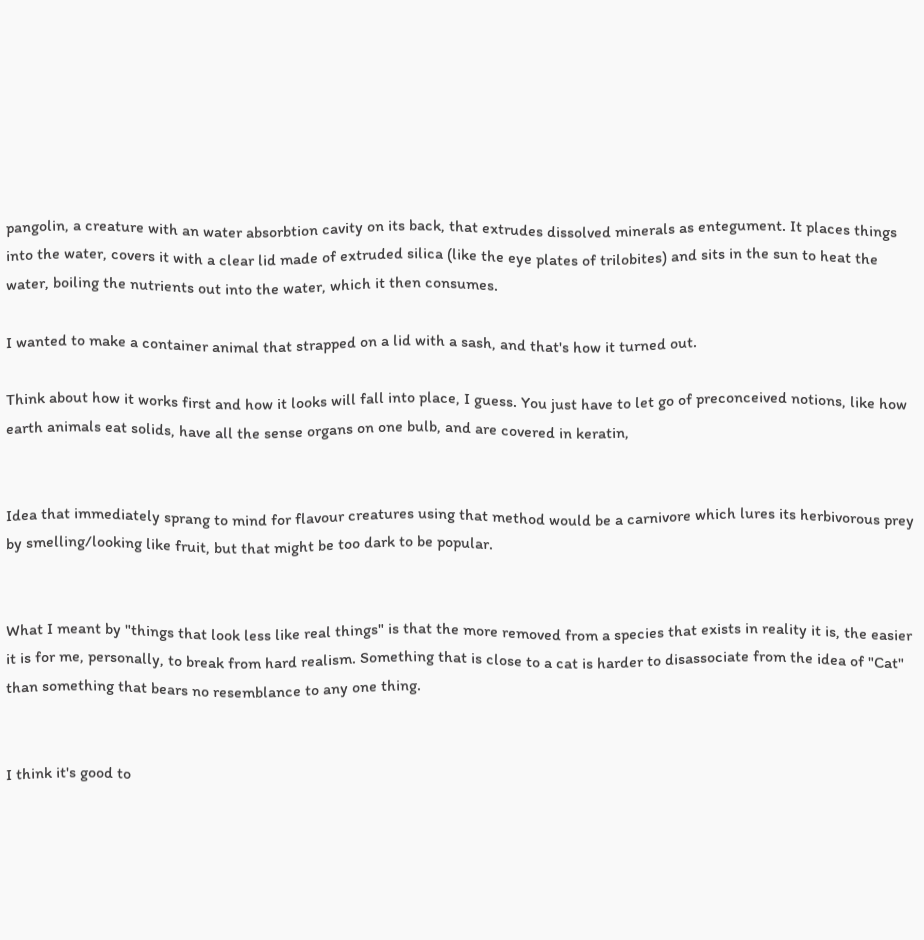pangolin, a creature with an water absorbtion cavity on its back, that extrudes dissolved minerals as entegument. It places things into the water, covers it with a clear lid made of extruded silica (like the eye plates of trilobites) and sits in the sun to heat the water, boiling the nutrients out into the water, which it then consumes.

I wanted to make a container animal that strapped on a lid with a sash, and that's how it turned out.

Think about how it works first and how it looks will fall into place, I guess. You just have to let go of preconceived notions, like how earth animals eat solids, have all the sense organs on one bulb, and are covered in keratin,


Idea that immediately sprang to mind for flavour creatures using that method would be a carnivore which lures its herbivorous prey by smelling/looking like fruit, but that might be too dark to be popular.


What I meant by "things that look less like real things" is that the more removed from a species that exists in reality it is, the easier it is for me, personally, to break from hard realism. Something that is close to a cat is harder to disassociate from the idea of "Cat" than something that bears no resemblance to any one thing.


I think it's good to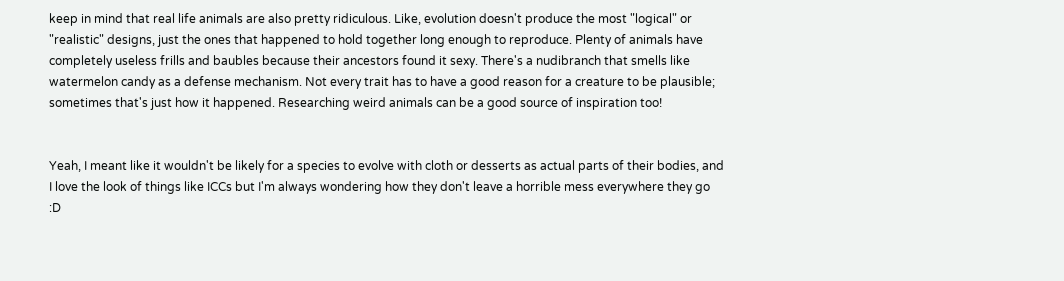keep in mind that real life animals are also pretty ridiculous. Like, evolution doesn't produce the most "logical" or "realistic" designs, just the ones that happened to hold together long enough to reproduce. Plenty of animals have completely useless frills and baubles because their ancestors found it sexy. There's a nudibranch that smells like watermelon candy as a defense mechanism. Not every trait has to have a good reason for a creature to be plausible; sometimes that's just how it happened. Researching weird animals can be a good source of inspiration too!


Yeah, I meant like it wouldn't be likely for a species to evolve with cloth or desserts as actual parts of their bodies, and I love the look of things like ICCs but I'm always wondering how they don't leave a horrible mess everywhere they go :D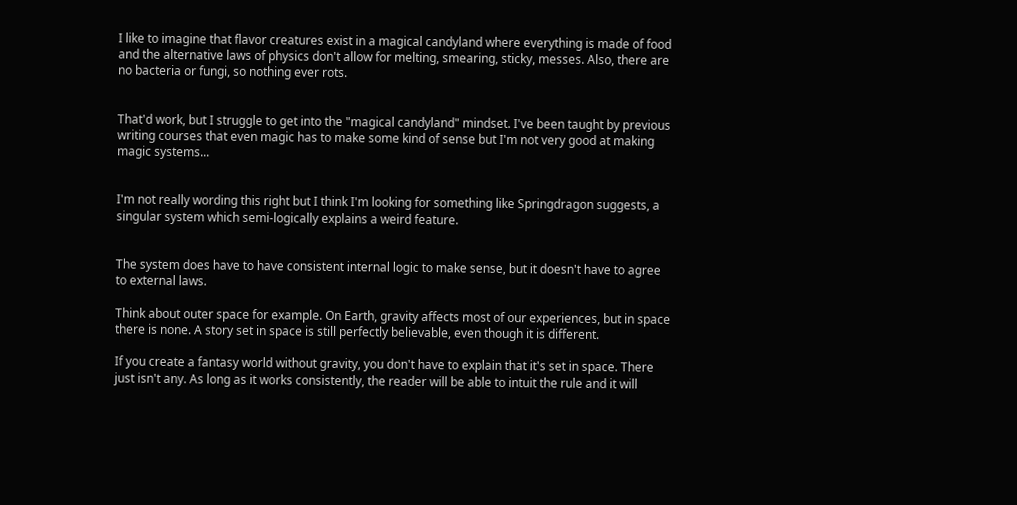I like to imagine that flavor creatures exist in a magical candyland where everything is made of food and the alternative laws of physics don't allow for melting, smearing, sticky, messes. Also, there are no bacteria or fungi, so nothing ever rots.


That'd work, but I struggle to get into the "magical candyland" mindset. I've been taught by previous writing courses that even magic has to make some kind of sense but I'm not very good at making magic systems...


I'm not really wording this right but I think I'm looking for something like Springdragon suggests, a singular system which semi-logically explains a weird feature.


The system does have to have consistent internal logic to make sense, but it doesn't have to agree to external laws.

Think about outer space for example. On Earth, gravity affects most of our experiences, but in space there is none. A story set in space is still perfectly believable, even though it is different.

If you create a fantasy world without gravity, you don't have to explain that it's set in space. There just isn't any. As long as it works consistently, the reader will be able to intuit the rule and it will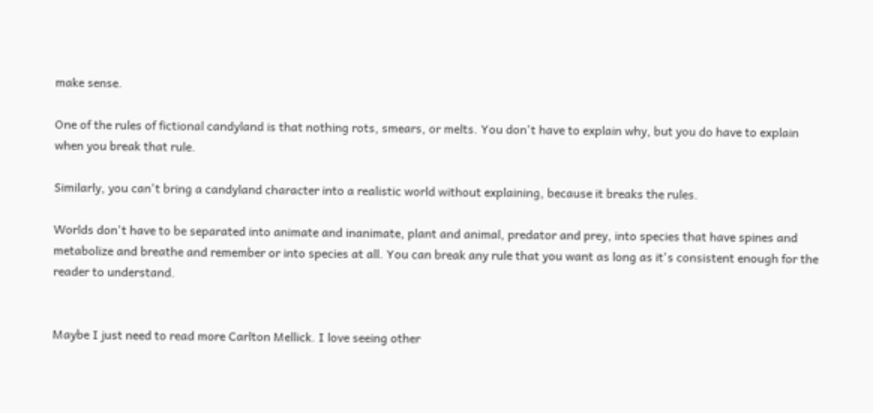make sense.

One of the rules of fictional candyland is that nothing rots, smears, or melts. You don't have to explain why, but you do have to explain when you break that rule.

Similarly, you can't bring a candyland character into a realistic world without explaining, because it breaks the rules.

Worlds don't have to be separated into animate and inanimate, plant and animal, predator and prey, into species that have spines and metabolize and breathe and remember or into species at all. You can break any rule that you want as long as it's consistent enough for the reader to understand.


Maybe I just need to read more Carlton Mellick. I love seeing other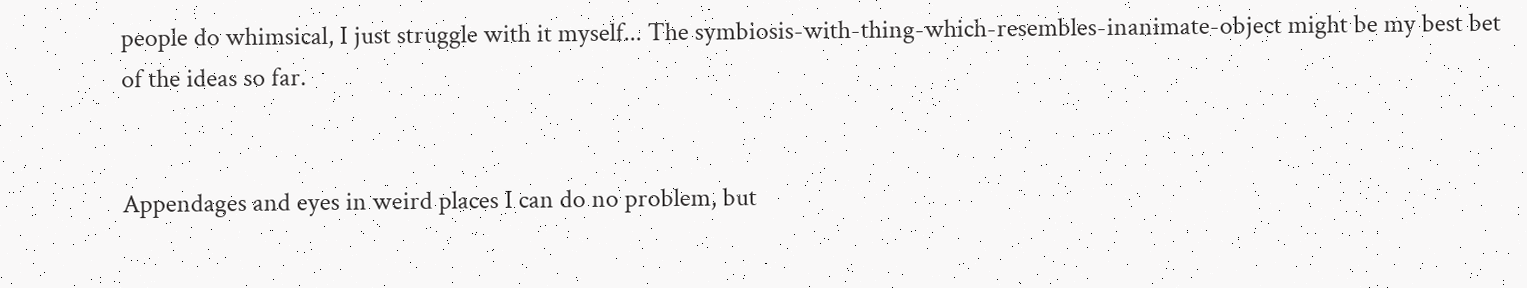people do whimsical, I just struggle with it myself... The symbiosis-with-thing-which-resembles-inanimate-object might be my best bet of the ideas so far.


Appendages and eyes in weird places I can do no problem, but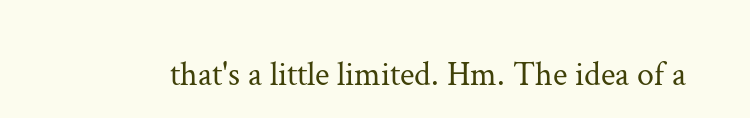that's a little limited. Hm. The idea of a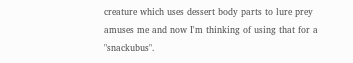creature which uses dessert body parts to lure prey amuses me and now I'm thinking of using that for a "snackubus".